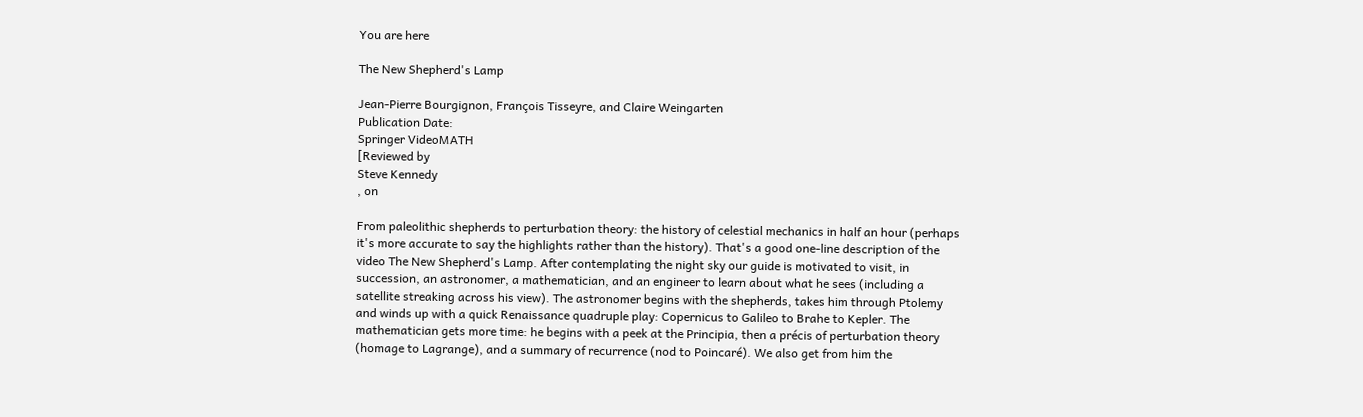You are here

The New Shepherd's Lamp

Jean-Pierre Bourgignon, François Tisseyre, and Claire Weingarten
Publication Date:
Springer VideoMATH
[Reviewed by
Steve Kennedy
, on

From paleolithic shepherds to perturbation theory: the history of celestial mechanics in half an hour (perhaps it's more accurate to say the highlights rather than the history). That's a good one-line description of the video The New Shepherd's Lamp. After contemplating the night sky our guide is motivated to visit, in succession, an astronomer, a mathematician, and an engineer to learn about what he sees (including a satellite streaking across his view). The astronomer begins with the shepherds, takes him through Ptolemy and winds up with a quick Renaissance quadruple play: Copernicus to Galileo to Brahe to Kepler. The mathematician gets more time: he begins with a peek at the Principia, then a précis of perturbation theory (homage to Lagrange), and a summary of recurrence (nod to Poincaré). We also get from him the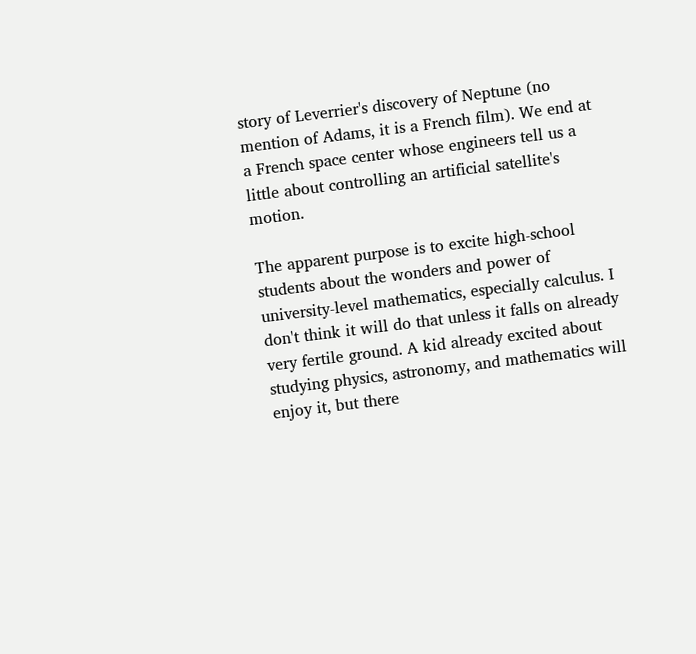story of Leverrier's discovery of Neptune (no mention of Adams, it is a French film). We end at a French space center whose engineers tell us a little about controlling an artificial satellite's motion.

The apparent purpose is to excite high-school students about the wonders and power of university-level mathematics, especially calculus. I don't think it will do that unless it falls on already very fertile ground. A kid already excited about studying physics, astronomy, and mathematics will enjoy it, but there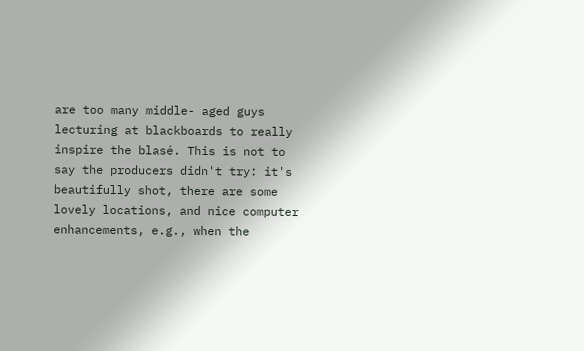are too many middle- aged guys lecturing at blackboards to really inspire the blasé. This is not to say the producers didn't try: it's beautifully shot, there are some lovely locations, and nice computer enhancements, e.g., when the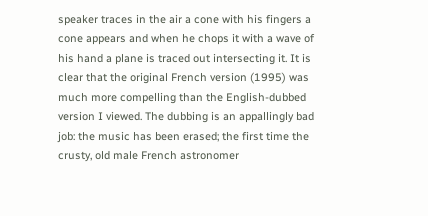speaker traces in the air a cone with his fingers a cone appears and when he chops it with a wave of his hand a plane is traced out intersecting it. It is clear that the original French version (1995) was much more compelling than the English-dubbed version I viewed. The dubbing is an appallingly bad job: the music has been erased; the first time the crusty, old male French astronomer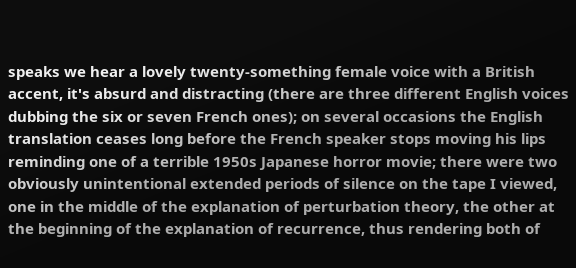speaks we hear a lovely twenty-something female voice with a British accent, it's absurd and distracting (there are three different English voices dubbing the six or seven French ones); on several occasions the English translation ceases long before the French speaker stops moving his lips reminding one of a terrible 1950s Japanese horror movie; there were two obviously unintentional extended periods of silence on the tape I viewed, one in the middle of the explanation of perturbation theory, the other at the beginning of the explanation of recurrence, thus rendering both of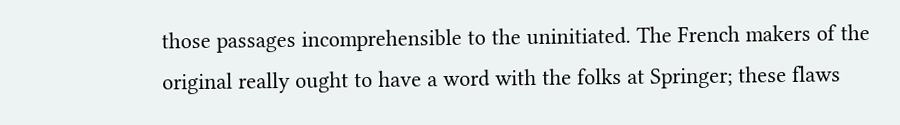those passages incomprehensible to the uninitiated. The French makers of the original really ought to have a word with the folks at Springer; these flaws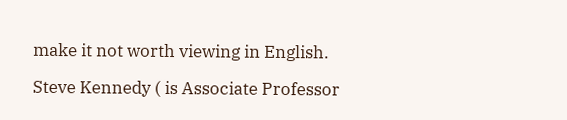make it not worth viewing in English.

Steve Kennedy ( is Associate Professor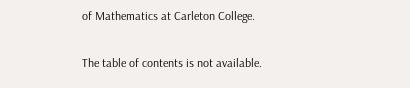of Mathematics at Carleton College.

The table of contents is not available.